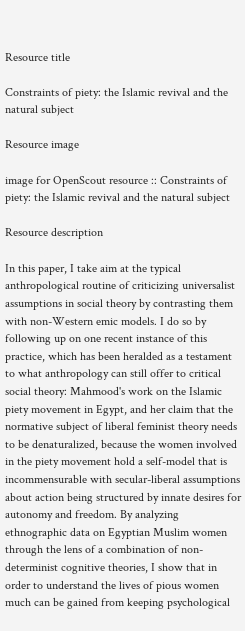Resource title

Constraints of piety: the Islamic revival and the natural subject

Resource image

image for OpenScout resource :: Constraints of piety: the Islamic revival and the natural subject

Resource description

In this paper, I take aim at the typical anthropological routine of criticizing universalist assumptions in social theory by contrasting them with non-Western emic models. I do so by following up on one recent instance of this practice, which has been heralded as a testament to what anthropology can still offer to critical social theory: Mahmood's work on the Islamic piety movement in Egypt, and her claim that the normative subject of liberal feminist theory needs to be denaturalized, because the women involved in the piety movement hold a self-model that is incommensurable with secular-liberal assumptions about action being structured by innate desires for autonomy and freedom. By analyzing ethnographic data on Egyptian Muslim women through the lens of a combination of non-determinist cognitive theories, I show that in order to understand the lives of pious women much can be gained from keeping psychological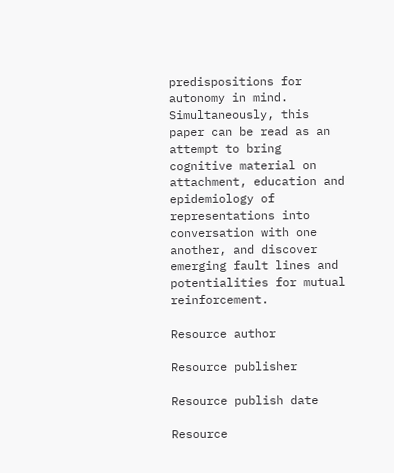predispositions for autonomy in mind. Simultaneously, this paper can be read as an attempt to bring cognitive material on attachment, education and epidemiology of representations into conversation with one another, and discover emerging fault lines and potentialities for mutual reinforcement.

Resource author

Resource publisher

Resource publish date

Resource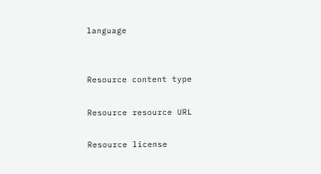language


Resource content type

Resource resource URL

Resource license